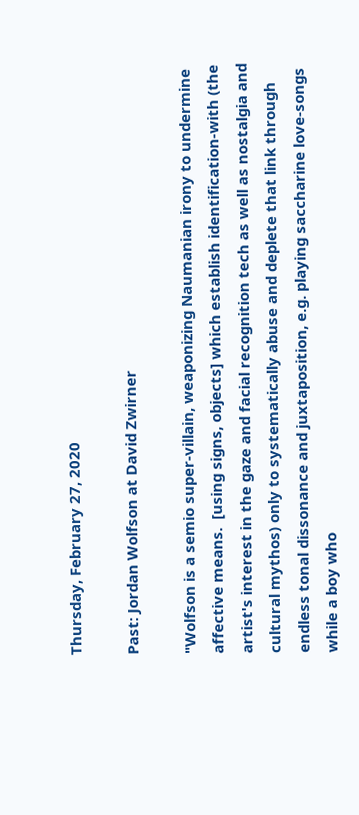Thursday, February 27, 2020

Past: Jordan Wolfson at David Zwirner

"Wolfson is a semio super-villain, weaponizing Naumanian irony to undermine affective means.  [using signs, objects] which establish identification-with (the artist's interest in the gaze and facial recognition tech as well as nostalgia and cultural mythos) only to systematically abuse and deplete that link through endless tonal dissonance and juxtaposition, e.g. playing saccharine love-songs while a boy who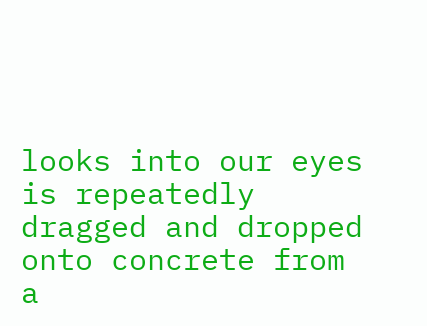looks into our eyes is repeatedly dragged and dropped onto concrete from a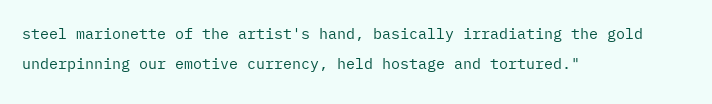steel marionette of the artist's hand, basically irradiating the gold underpinning our emotive currency, held hostage and tortured."